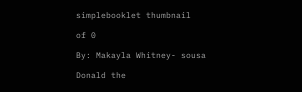simplebooklet thumbnail

of 0

By: Makayla Whitney- sousa

Donald the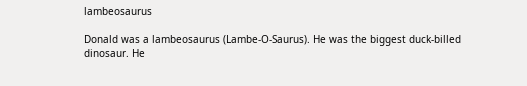lambeosaurus

Donald was a lambeosaurus (Lambe-O-Saurus). He was the biggest duck-billed dinosaur. He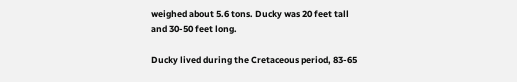weighed about 5.6 tons. Ducky was 20 feet tall and 30-50 feet long.

Ducky lived during the Cretaceous period, 83-65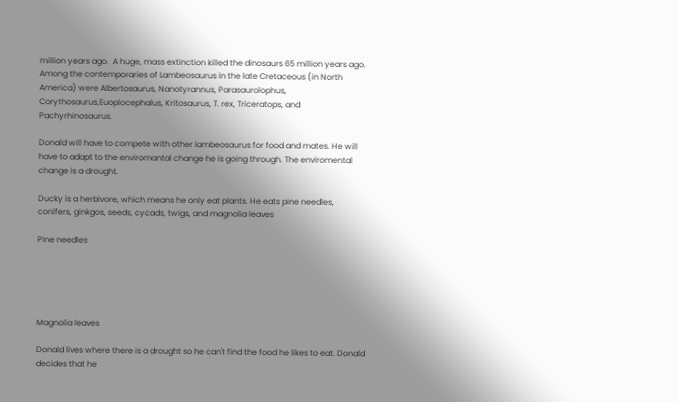million years ago.  A huge, mass extinction killed the dinosaurs 65 million years ago. Among the contemporaries of Lambeosaurus in the late Cretaceous (in North America) were Albertosaurus, Nanotyrannus, Parasaurolophus, Corythosaurus,Euoplocephalus, Kritosaurus, T. rex, Triceratops, and Pachyrhinosaurus.

Donald will have to compete with other lambeosaurus for food and mates. He will have to adapt to the enviromantal change he is going through. The enviromental change is a drought.

Ducky is a herbivore, which means he only eat plants. He eats pine needles, conifers, ginkgos, seeds, cycads, twigs, and magnolia leaves

PIne needles





Magnolia leaves

Donald lives where there is a drought so he can't find the food he likes to eat. Donald decides that he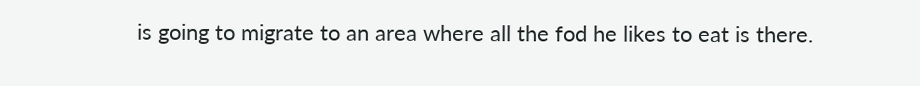is going to migrate to an area where all the fod he likes to eat is there.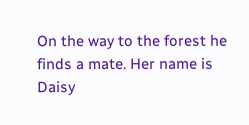On the way to the forest he finds a mate. Her name is Daisy